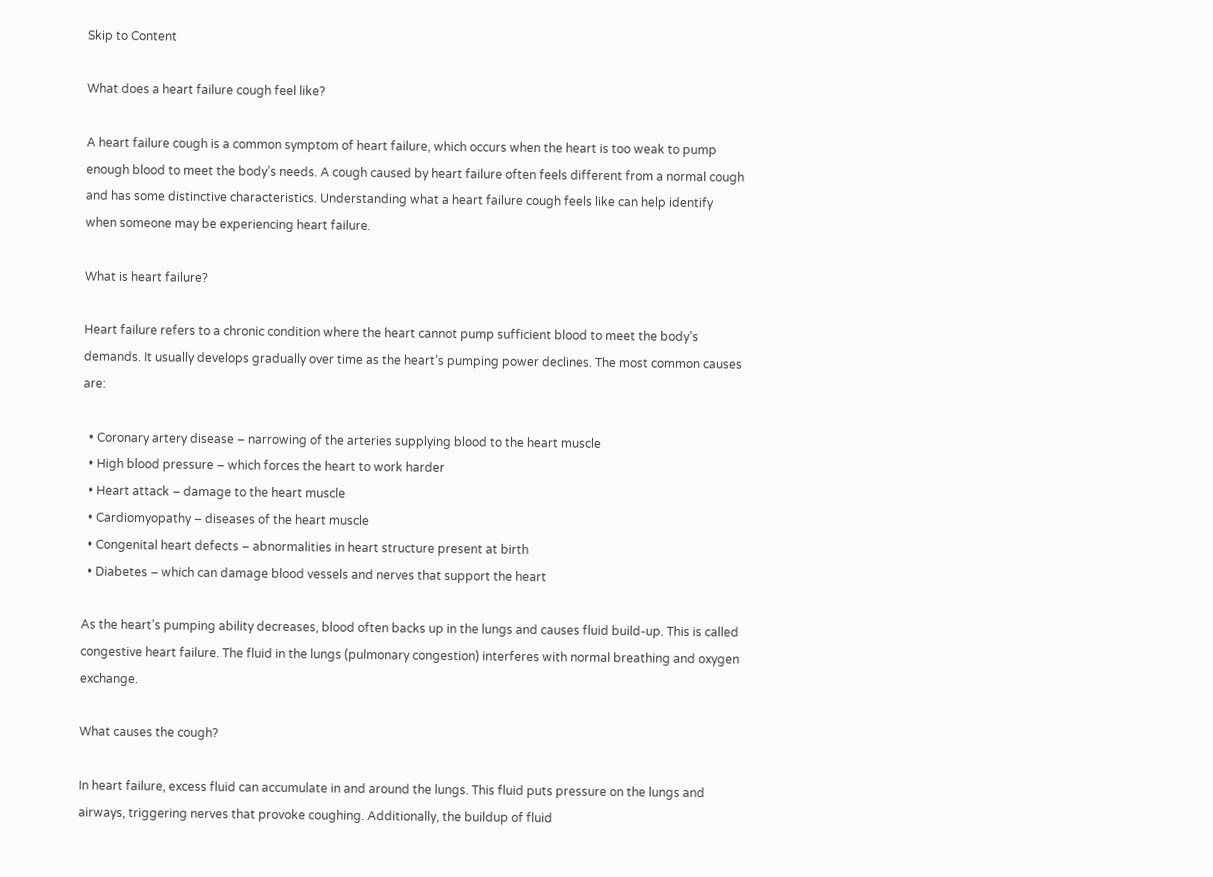Skip to Content

What does a heart failure cough feel like?

A heart failure cough is a common symptom of heart failure, which occurs when the heart is too weak to pump enough blood to meet the body’s needs. A cough caused by heart failure often feels different from a normal cough and has some distinctive characteristics. Understanding what a heart failure cough feels like can help identify when someone may be experiencing heart failure.

What is heart failure?

Heart failure refers to a chronic condition where the heart cannot pump sufficient blood to meet the body’s demands. It usually develops gradually over time as the heart’s pumping power declines. The most common causes are:

  • Coronary artery disease – narrowing of the arteries supplying blood to the heart muscle
  • High blood pressure – which forces the heart to work harder
  • Heart attack – damage to the heart muscle
  • Cardiomyopathy – diseases of the heart muscle
  • Congenital heart defects – abnormalities in heart structure present at birth
  • Diabetes – which can damage blood vessels and nerves that support the heart

As the heart’s pumping ability decreases, blood often backs up in the lungs and causes fluid build-up. This is called congestive heart failure. The fluid in the lungs (pulmonary congestion) interferes with normal breathing and oxygen exchange.

What causes the cough?

In heart failure, excess fluid can accumulate in and around the lungs. This fluid puts pressure on the lungs and airways, triggering nerves that provoke coughing. Additionally, the buildup of fluid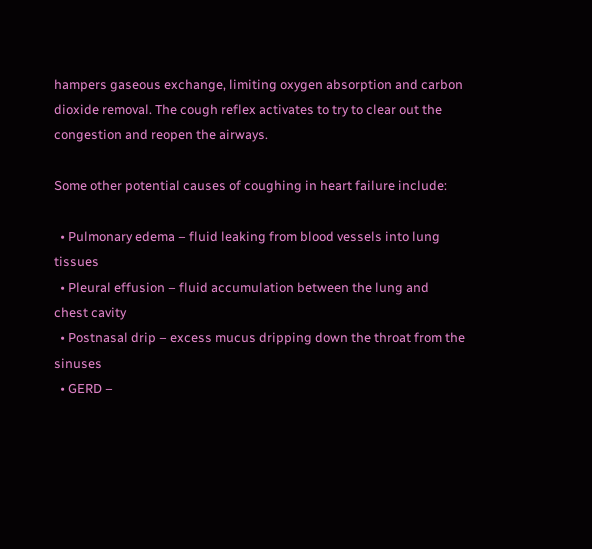hampers gaseous exchange, limiting oxygen absorption and carbon dioxide removal. The cough reflex activates to try to clear out the congestion and reopen the airways.

Some other potential causes of coughing in heart failure include:

  • Pulmonary edema – fluid leaking from blood vessels into lung tissues
  • Pleural effusion – fluid accumulation between the lung and chest cavity
  • Postnasal drip – excess mucus dripping down the throat from the sinuses
  • GERD –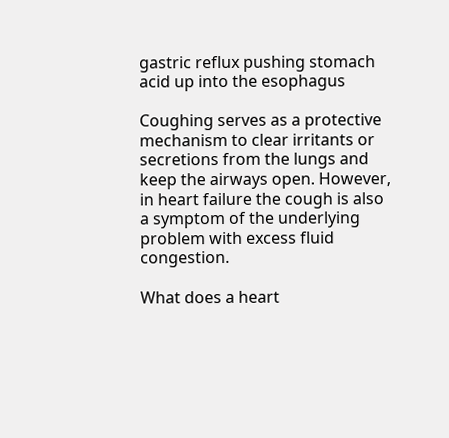gastric reflux pushing stomach acid up into the esophagus

Coughing serves as a protective mechanism to clear irritants or secretions from the lungs and keep the airways open. However, in heart failure the cough is also a symptom of the underlying problem with excess fluid congestion.

What does a heart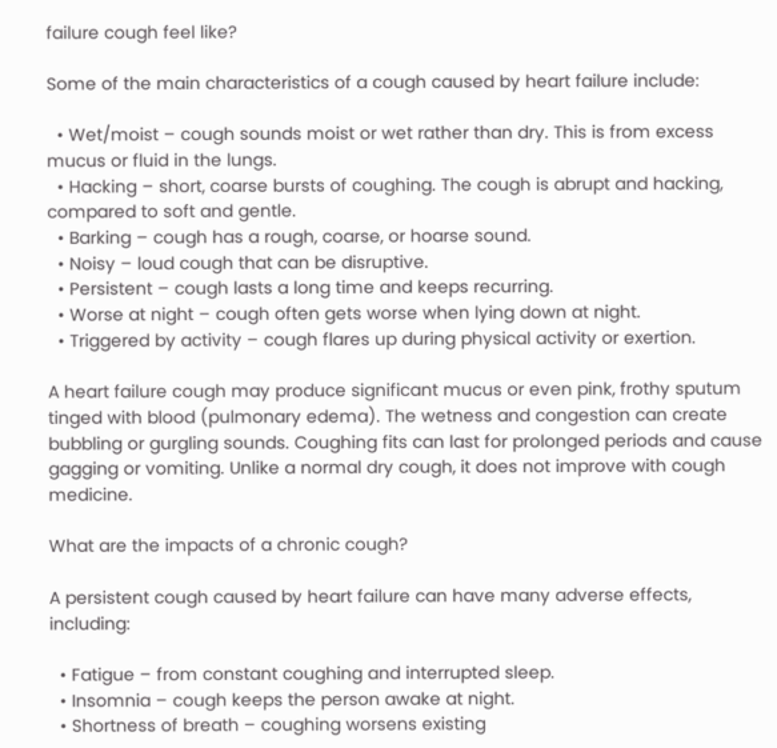failure cough feel like?

Some of the main characteristics of a cough caused by heart failure include:

  • Wet/moist – cough sounds moist or wet rather than dry. This is from excess mucus or fluid in the lungs.
  • Hacking – short, coarse bursts of coughing. The cough is abrupt and hacking, compared to soft and gentle.
  • Barking – cough has a rough, coarse, or hoarse sound.
  • Noisy – loud cough that can be disruptive.
  • Persistent – cough lasts a long time and keeps recurring.
  • Worse at night – cough often gets worse when lying down at night.
  • Triggered by activity – cough flares up during physical activity or exertion.

A heart failure cough may produce significant mucus or even pink, frothy sputum tinged with blood (pulmonary edema). The wetness and congestion can create bubbling or gurgling sounds. Coughing fits can last for prolonged periods and cause gagging or vomiting. Unlike a normal dry cough, it does not improve with cough medicine.

What are the impacts of a chronic cough?

A persistent cough caused by heart failure can have many adverse effects, including:

  • Fatigue – from constant coughing and interrupted sleep.
  • Insomnia – cough keeps the person awake at night.
  • Shortness of breath – coughing worsens existing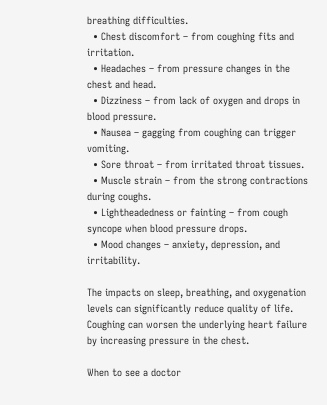breathing difficulties.
  • Chest discomfort – from coughing fits and irritation.
  • Headaches – from pressure changes in the chest and head.
  • Dizziness – from lack of oxygen and drops in blood pressure.
  • Nausea – gagging from coughing can trigger vomiting.
  • Sore throat – from irritated throat tissues.
  • Muscle strain – from the strong contractions during coughs.
  • Lightheadedness or fainting – from cough syncope when blood pressure drops.
  • Mood changes – anxiety, depression, and irritability.

The impacts on sleep, breathing, and oxygenation levels can significantly reduce quality of life. Coughing can worsen the underlying heart failure by increasing pressure in the chest.

When to see a doctor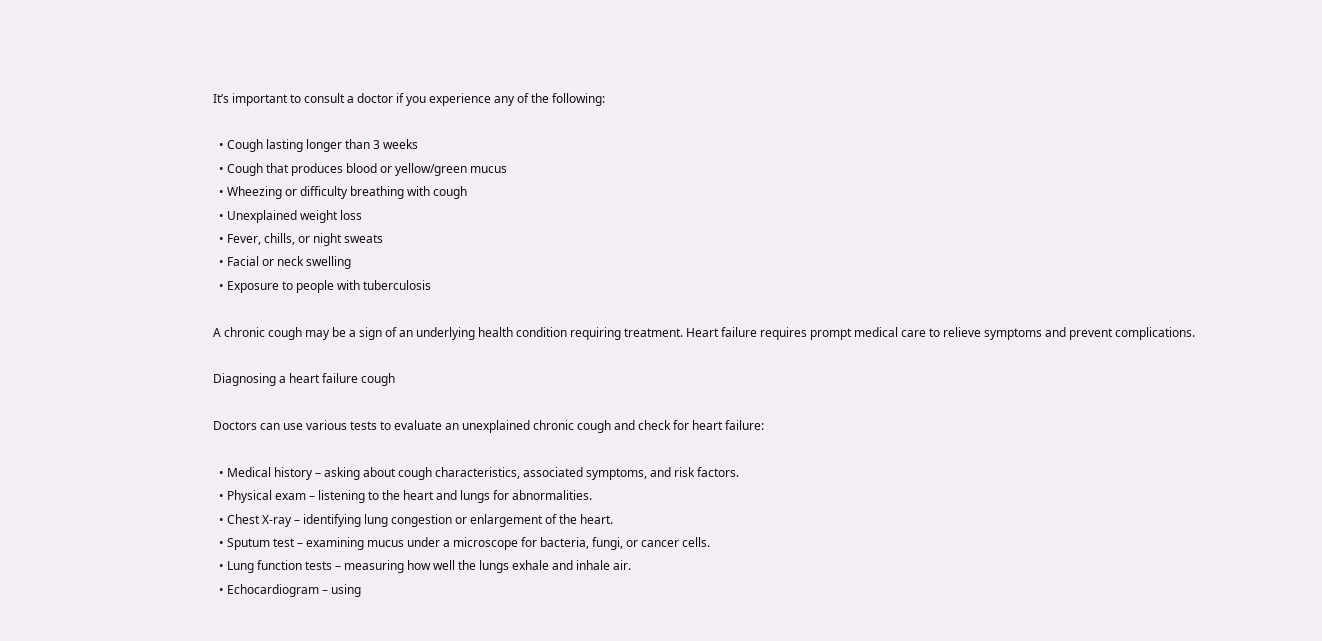It’s important to consult a doctor if you experience any of the following:

  • Cough lasting longer than 3 weeks
  • Cough that produces blood or yellow/green mucus
  • Wheezing or difficulty breathing with cough
  • Unexplained weight loss
  • Fever, chills, or night sweats
  • Facial or neck swelling
  • Exposure to people with tuberculosis

A chronic cough may be a sign of an underlying health condition requiring treatment. Heart failure requires prompt medical care to relieve symptoms and prevent complications.

Diagnosing a heart failure cough

Doctors can use various tests to evaluate an unexplained chronic cough and check for heart failure:

  • Medical history – asking about cough characteristics, associated symptoms, and risk factors.
  • Physical exam – listening to the heart and lungs for abnormalities.
  • Chest X-ray – identifying lung congestion or enlargement of the heart.
  • Sputum test – examining mucus under a microscope for bacteria, fungi, or cancer cells.
  • Lung function tests – measuring how well the lungs exhale and inhale air.
  • Echocardiogram – using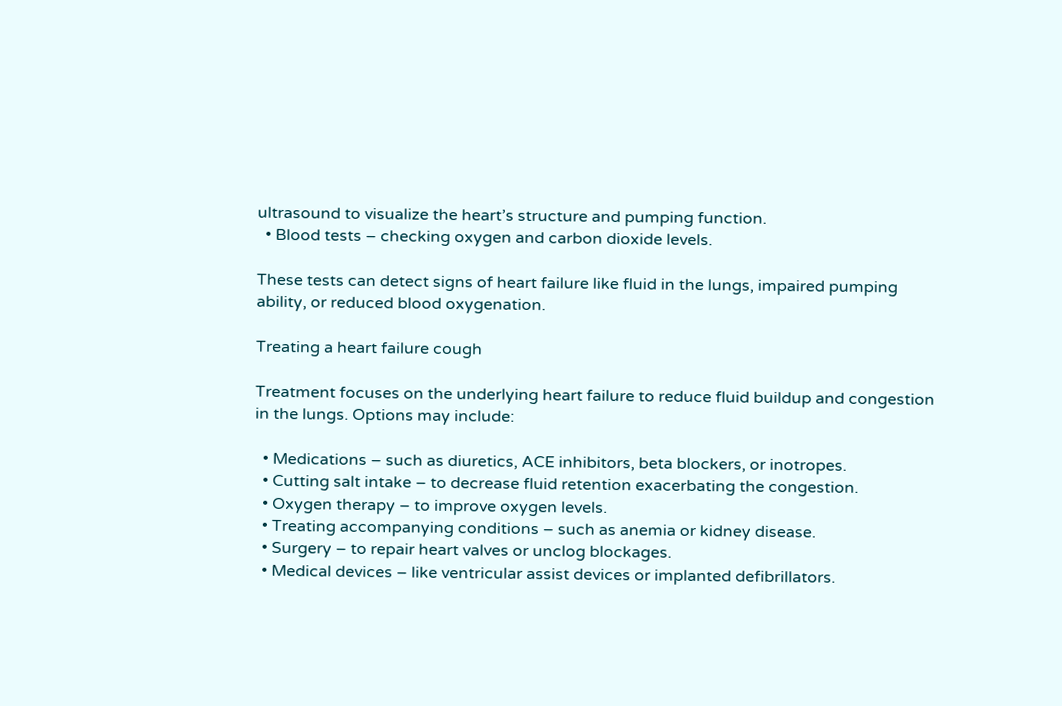ultrasound to visualize the heart’s structure and pumping function.
  • Blood tests – checking oxygen and carbon dioxide levels.

These tests can detect signs of heart failure like fluid in the lungs, impaired pumping ability, or reduced blood oxygenation.

Treating a heart failure cough

Treatment focuses on the underlying heart failure to reduce fluid buildup and congestion in the lungs. Options may include:

  • Medications – such as diuretics, ACE inhibitors, beta blockers, or inotropes.
  • Cutting salt intake – to decrease fluid retention exacerbating the congestion.
  • Oxygen therapy – to improve oxygen levels.
  • Treating accompanying conditions – such as anemia or kidney disease.
  • Surgery – to repair heart valves or unclog blockages.
  • Medical devices – like ventricular assist devices or implanted defibrillators.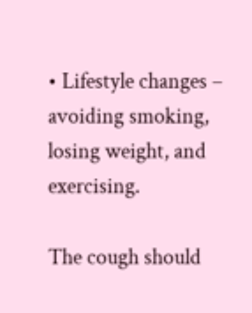• Lifestyle changes – avoiding smoking, losing weight, and exercising.

The cough should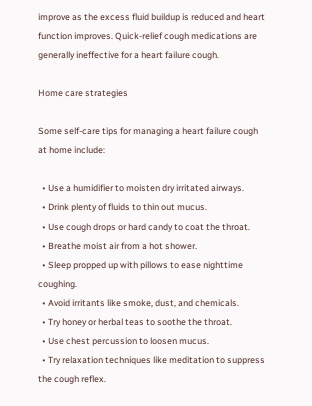improve as the excess fluid buildup is reduced and heart function improves. Quick-relief cough medications are generally ineffective for a heart failure cough.

Home care strategies

Some self-care tips for managing a heart failure cough at home include:

  • Use a humidifier to moisten dry irritated airways.
  • Drink plenty of fluids to thin out mucus.
  • Use cough drops or hard candy to coat the throat.
  • Breathe moist air from a hot shower.
  • Sleep propped up with pillows to ease nighttime coughing.
  • Avoid irritants like smoke, dust, and chemicals.
  • Try honey or herbal teas to soothe the throat.
  • Use chest percussion to loosen mucus.
  • Try relaxation techniques like meditation to suppress the cough reflex.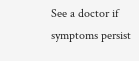See a doctor if symptoms persist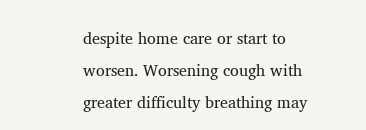despite home care or start to worsen. Worsening cough with greater difficulty breathing may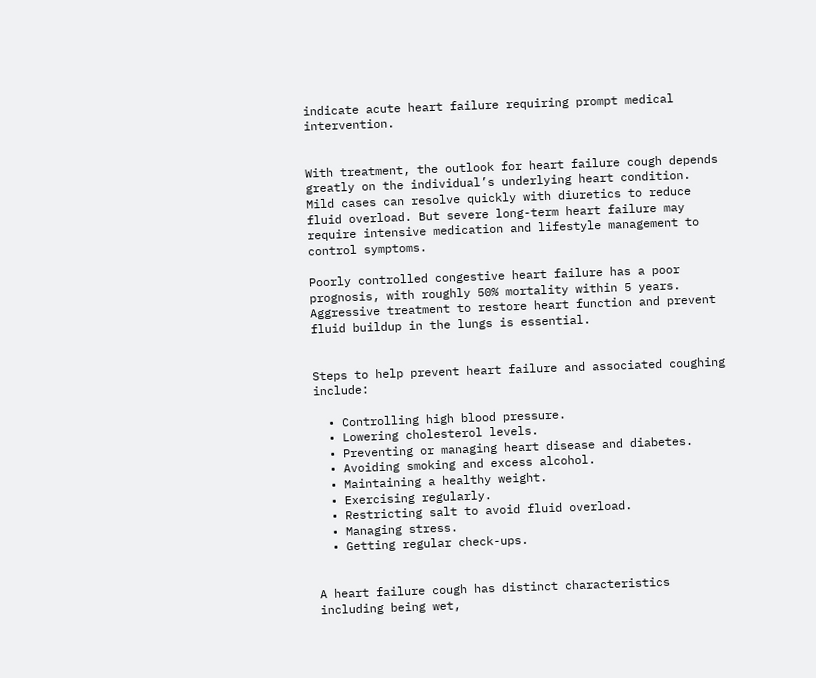indicate acute heart failure requiring prompt medical intervention.


With treatment, the outlook for heart failure cough depends greatly on the individual’s underlying heart condition. Mild cases can resolve quickly with diuretics to reduce fluid overload. But severe long-term heart failure may require intensive medication and lifestyle management to control symptoms.

Poorly controlled congestive heart failure has a poor prognosis, with roughly 50% mortality within 5 years. Aggressive treatment to restore heart function and prevent fluid buildup in the lungs is essential.


Steps to help prevent heart failure and associated coughing include:

  • Controlling high blood pressure.
  • Lowering cholesterol levels.
  • Preventing or managing heart disease and diabetes.
  • Avoiding smoking and excess alcohol.
  • Maintaining a healthy weight.
  • Exercising regularly.
  • Restricting salt to avoid fluid overload.
  • Managing stress.
  • Getting regular check-ups.


A heart failure cough has distinct characteristics including being wet,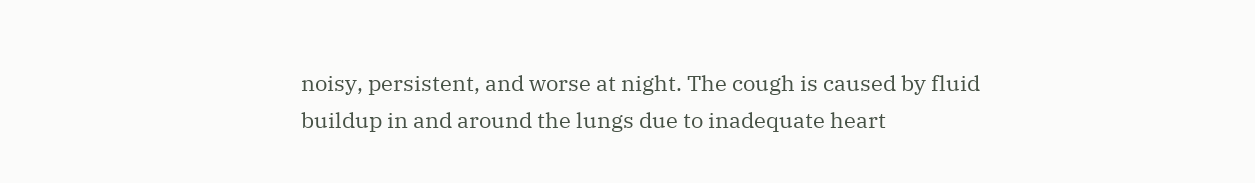noisy, persistent, and worse at night. The cough is caused by fluid buildup in and around the lungs due to inadequate heart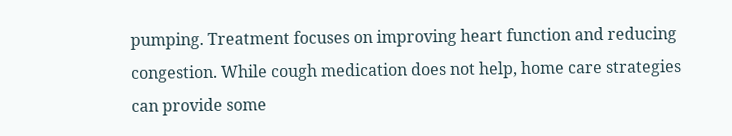pumping. Treatment focuses on improving heart function and reducing congestion. While cough medication does not help, home care strategies can provide some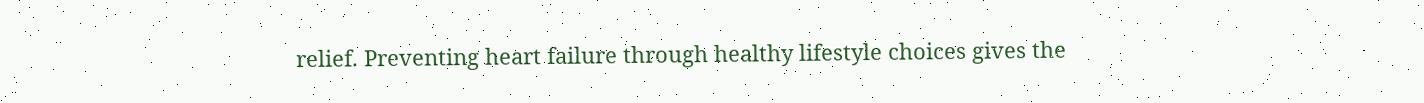relief. Preventing heart failure through healthy lifestyle choices gives the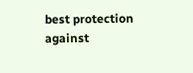best protection against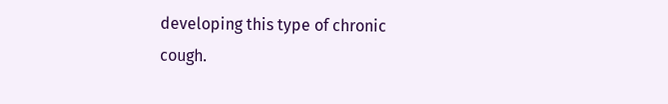developing this type of chronic cough.